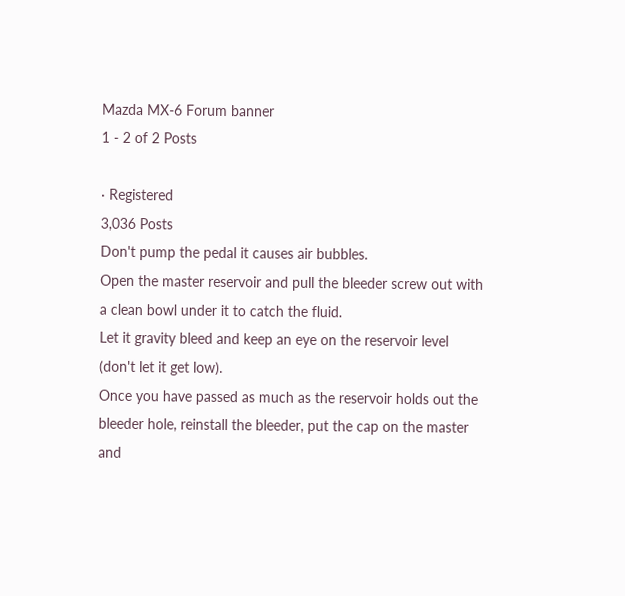Mazda MX-6 Forum banner
1 - 2 of 2 Posts

· Registered
3,036 Posts
Don't pump the pedal it causes air bubbles.
Open the master reservoir and pull the bleeder screw out with a clean bowl under it to catch the fluid.
Let it gravity bleed and keep an eye on the reservoir level (don't let it get low).
Once you have passed as much as the reservoir holds out the bleeder hole, reinstall the bleeder, put the cap on the master and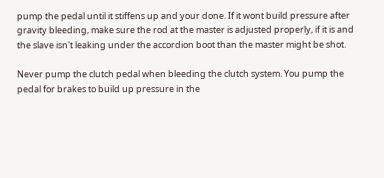pump the pedal until it stiffens up and your done. If it wont build pressure after gravity bleeding, make sure the rod at the master is adjusted properly, if it is and the slave isn't leaking under the accordion boot than the master might be shot.

Never pump the clutch pedal when bleeding the clutch system. You pump the pedal for brakes to build up pressure in the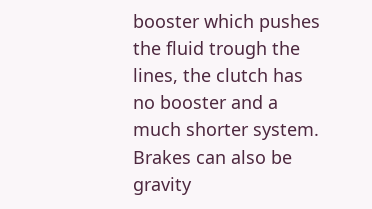booster which pushes the fluid trough the lines, the clutch has no booster and a much shorter system.
Brakes can also be gravity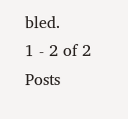bled.
1 - 2 of 2 Posts